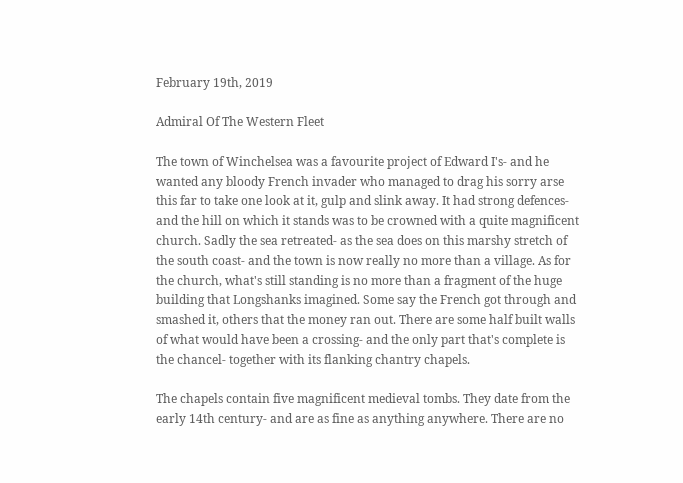February 19th, 2019

Admiral Of The Western Fleet

The town of Winchelsea was a favourite project of Edward I's- and he wanted any bloody French invader who managed to drag his sorry arse this far to take one look at it, gulp and slink away. It had strong defences- and the hill on which it stands was to be crowned with a quite magnificent church. Sadly the sea retreated- as the sea does on this marshy stretch of the south coast- and the town is now really no more than a village. As for the church, what's still standing is no more than a fragment of the huge building that Longshanks imagined. Some say the French got through and smashed it, others that the money ran out. There are some half built walls of what would have been a crossing- and the only part that's complete is the chancel- together with its flanking chantry chapels.

The chapels contain five magnificent medieval tombs. They date from the early 14th century- and are as fine as anything anywhere. There are no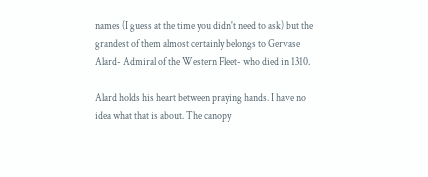names (I guess at the time you didn't need to ask) but the grandest of them almost certainly belongs to Gervase Alard- Admiral of the Western Fleet- who died in 1310.

Alard holds his heart between praying hands. I have no idea what that is about. The canopy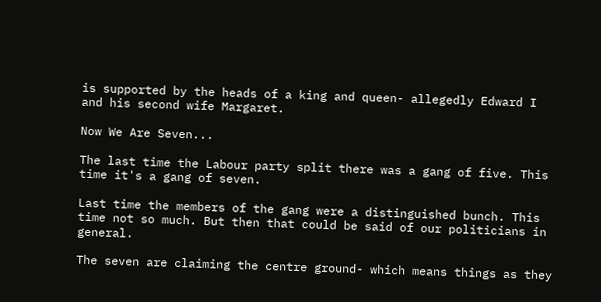is supported by the heads of a king and queen- allegedly Edward I and his second wife Margaret.

Now We Are Seven...

The last time the Labour party split there was a gang of five. This time it's a gang of seven.

Last time the members of the gang were a distinguished bunch. This time not so much. But then that could be said of our politicians in general.

The seven are claiming the centre ground- which means things as they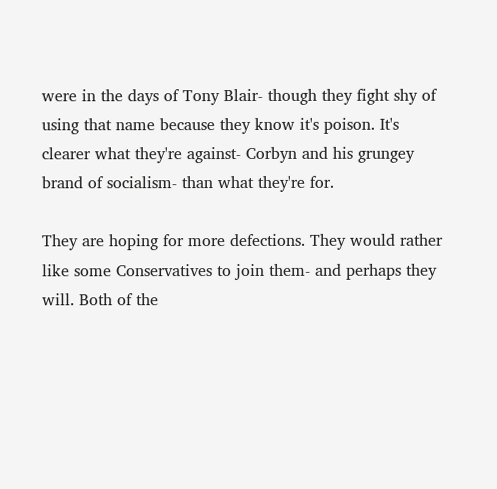were in the days of Tony Blair- though they fight shy of using that name because they know it's poison. It's clearer what they're against- Corbyn and his grungey brand of socialism- than what they're for.

They are hoping for more defections. They would rather like some Conservatives to join them- and perhaps they will. Both of the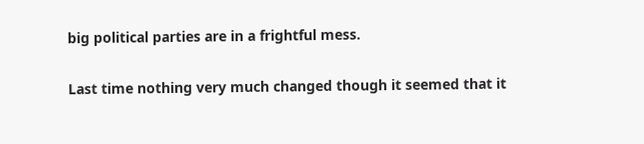big political parties are in a frightful mess.

Last time nothing very much changed though it seemed that it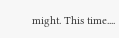might. This time....